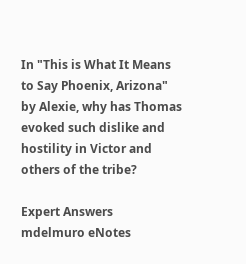In "This is What It Means to Say Phoenix, Arizona" by Alexie, why has Thomas evoked such dislike and hostility in Victor and others of the tribe?

Expert Answers
mdelmuro eNotes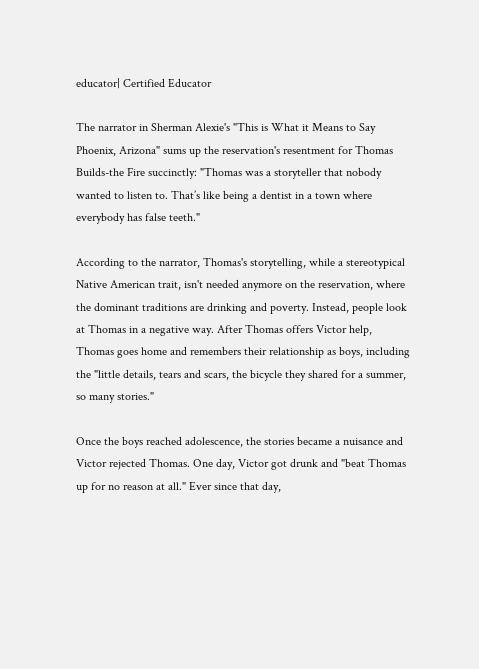educator| Certified Educator

The narrator in Sherman Alexie's "This is What it Means to Say Phoenix, Arizona" sums up the reservation's resentment for Thomas Builds-the Fire succinctly: "Thomas was a storyteller that nobody wanted to listen to. That’s like being a dentist in a town where everybody has false teeth."

According to the narrator, Thomas's storytelling, while a stereotypical Native American trait, isn't needed anymore on the reservation, where the dominant traditions are drinking and poverty. Instead, people look at Thomas in a negative way. After Thomas offers Victor help, Thomas goes home and remembers their relationship as boys, including the "little details, tears and scars, the bicycle they shared for a summer, so many stories."

Once the boys reached adolescence, the stories became a nuisance and Victor rejected Thomas. One day, Victor got drunk and "beat Thomas up for no reason at all." Ever since that day,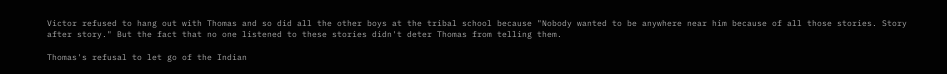Victor refused to hang out with Thomas and so did all the other boys at the tribal school because "Nobody wanted to be anywhere near him because of all those stories. Story after story." But the fact that no one listened to these stories didn't deter Thomas from telling them.

Thomas's refusal to let go of the Indian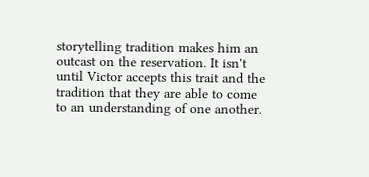storytelling tradition makes him an outcast on the reservation. It isn't until Victor accepts this trait and the tradition that they are able to come to an understanding of one another.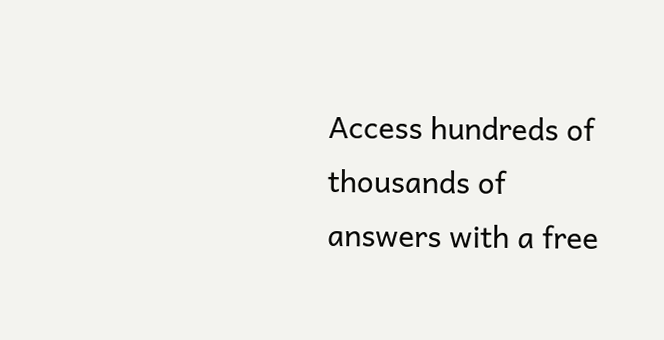Access hundreds of thousands of answers with a free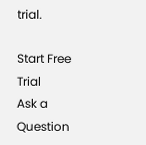trial.

Start Free Trial
Ask a Question